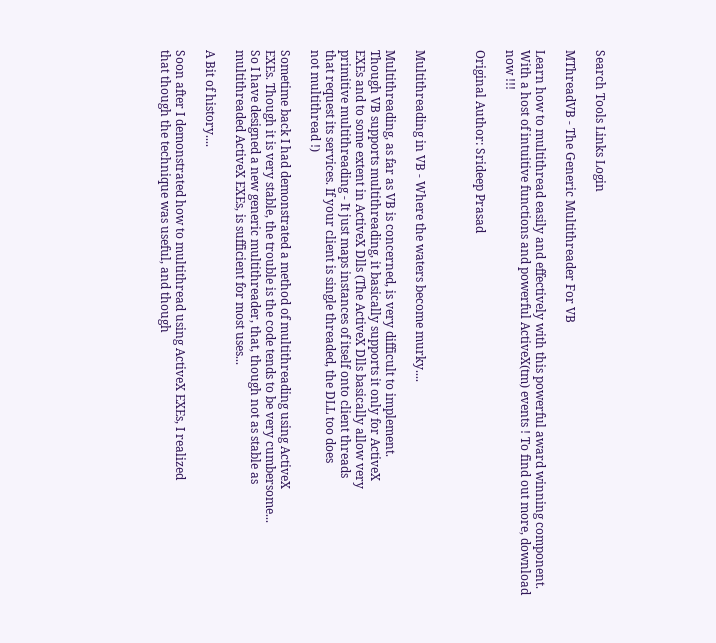Search Tools Links Login

MThreadVB - The Generic Multithreader For VB

Learn how to multithread easily and effectively with this powerful award winning component. With a host of intuitive functions and powerful ActiveX(tm) events ! To find out more, download now !!!

Original Author: Srideep Prasad



Multithreading in VB - Where the waters become murky....

Multithreading, as far as VB is concerned, is very difficult to implement.
Though VB supports multithreading, it basically supports it only for ActiveX
EXEs and to some extent in ActiveX Dlls (The ActiveX Dlls basically allow very
primitive multithreading - It just maps instances of itself onto client threads
that request its services. If your client is single threaded, the DLL too does
not multithread !)

Sometime back I had demonstrated a method of multithreading using ActiveX
EXEs. Though it is very stable, the trouble is the code tends to be very cumbersome...
So I have designed a new generic multithreader, that, though not as stable as
multithreaded ActiveX EXEs, is sufficient for most uses...

A Bit of history....

Soon after I demonstrated how to multithread using ActiveX EXEs, I realized
that though the technique was useful, and though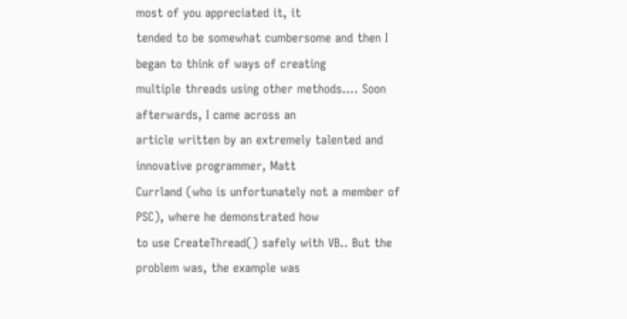most of you appreciated it, it
tended to be somewhat cumbersome and then I began to think of ways of creating
multiple threads using other methods.... Soon afterwards, I came across an
article written by an extremely talented and innovative programmer, Matt
Currland (who is unfortunately not a member of PSC), where he demonstrated how
to use CreateThread() safely with VB.. But the problem was, the example was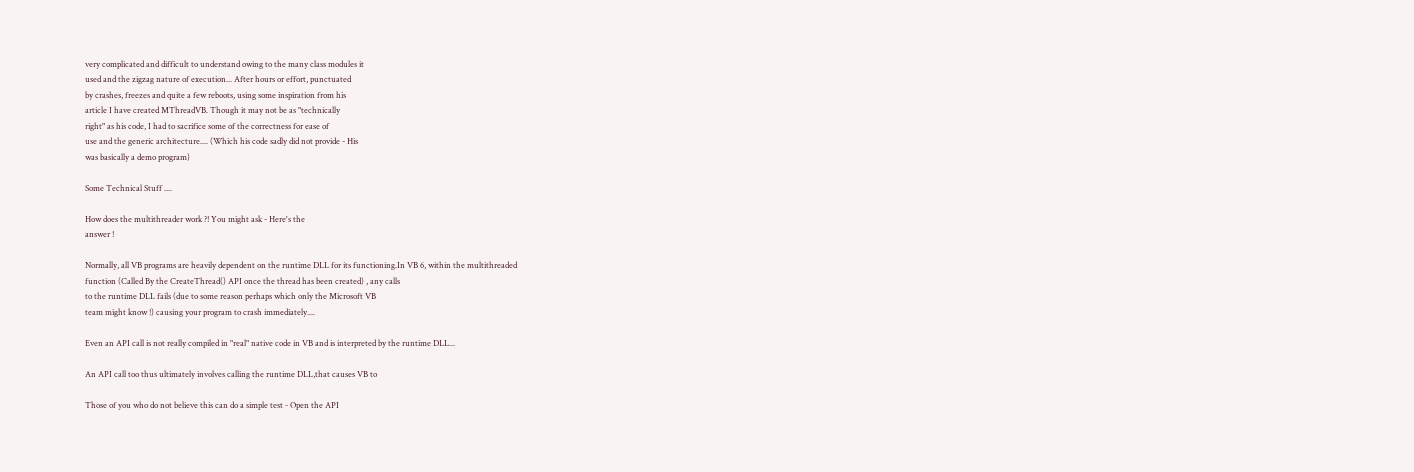very complicated and difficult to understand owing to the many class modules it
used and the zigzag nature of execution... After hours or effort, punctuated
by crashes, freezes and quite a few reboots, using some inspiration from his
article I have created MThreadVB. Though it may not be as "technically
right" as his code, I had to sacrifice some of the correctness for ease of
use and the generic architecture.... (Which his code sadly did not provide - His
was basically a demo program)

Some Technical Stuff ....

How does the multithreader work ?! You might ask - Here's the
answer !

Normally, all VB programs are heavily dependent on the runtime DLL for its functioning.In VB 6, within the multithreaded
function (Called By the CreateThread() API once the thread has been created) , any calls
to the runtime DLL fails (due to some reason perhaps which only the Microsoft VB
team might know !) causing your program to crash immediately....

Even an API call is not really compiled in "real" native code in VB and is interpreted by the runtime DLL...

An API call too thus ultimately involves calling the runtime DLL,that causes VB to

Those of you who do not believe this can do a simple test - Open the API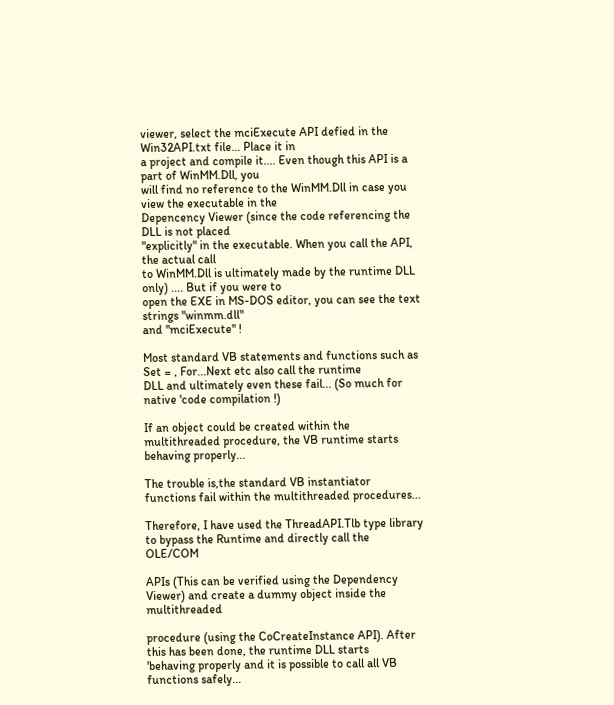viewer, select the mciExecute API defied in the Win32API.txt file... Place it in
a project and compile it.... Even though this API is a part of WinMM.Dll, you
will find no reference to the WinMM.Dll in case you view the executable in the
Depencency Viewer (since the code referencing the DLL is not placed
"explicitly" in the executable. When you call the API, the actual call
to WinMM.Dll is ultimately made by the runtime DLL only) .... But if you were to
open the EXE in MS-DOS editor, you can see the text strings "winmm.dll"
and "mciExecute" !

Most standard VB statements and functions such as Set = , For...Next etc also call the runtime
DLL and ultimately even these fail... (So much for native 'code compilation !)

If an object could be created within the multithreaded procedure, the VB runtime starts behaving properly...

The trouble is,the standard VB instantiator functions fail within the multithreaded procedures...

Therefore, I have used the ThreadAPI.Tlb type library to bypass the Runtime and directly call the OLE/COM

APIs (This can be verified using the Dependency Viewer) and create a dummy object inside the multithreaded

procedure (using the CoCreateInstance API). After this has been done, the runtime DLL starts
'behaving properly and it is possible to call all VB functions safely...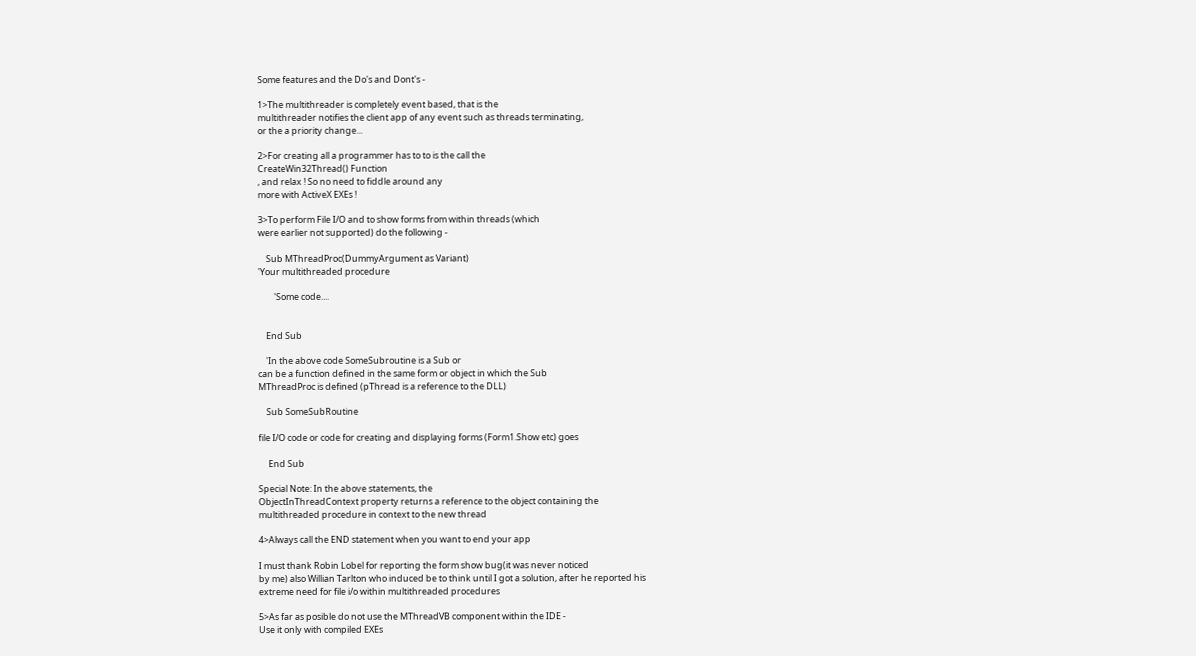Some features and the Do's and Dont's -

1>The multithreader is completely event based, that is the
multithreader notifies the client app of any event such as threads terminating,
or the a priority change...

2>For creating all a programmer has to to is the call the
CreateWin32Thread() Function
, and relax ! So no need to fiddle around any
more with ActiveX EXEs !

3>To perform File I/O and to show forms from within threads (which
were earlier not supported) do the following -

    Sub MThreadProc(DummyArgument as Variant)
'Your multithreaded procedure

        'Some code....


    End Sub

    'In the above code SomeSubroutine is a Sub or
can be a function defined in the same form or object in which the Sub
MThreadProc is defined (pThread is a reference to the DLL)

    Sub SomeSubRoutine

file I/O code or code for creating and displaying forms (Form1.Show etc) goes

     End Sub

Special Note: In the above statements, the
ObjectInThreadContext property returns a reference to the object containing the
multithreaded procedure in context to the new thread

4>Always call the END statement when you want to end your app

I must thank Robin Lobel for reporting the form show bug(it was never noticed
by me) also Willian Tarlton who induced be to think until I got a solution, after he reported his
extreme need for file i/o within multithreaded procedures

5>As far as posible do not use the MThreadVB component within the IDE -
Use it only with compiled EXEs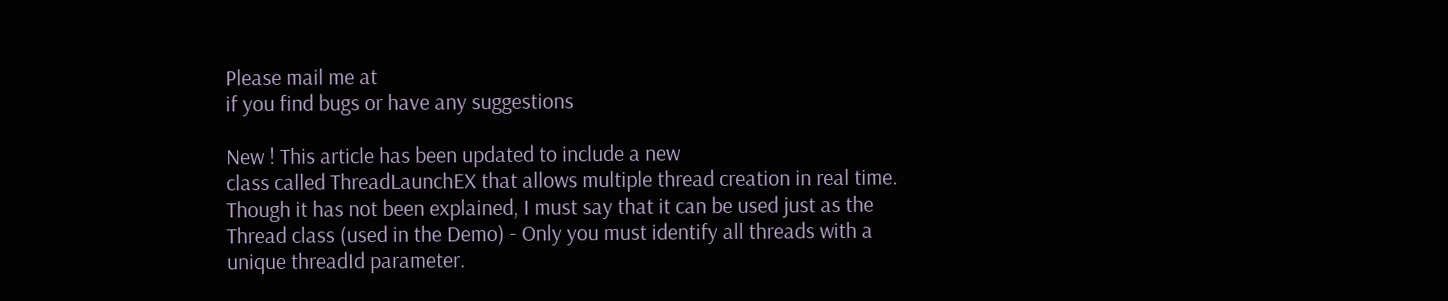Please mail me at
if you find bugs or have any suggestions

New ! This article has been updated to include a new
class called ThreadLaunchEX that allows multiple thread creation in real time.
Though it has not been explained, I must say that it can be used just as the
Thread class (used in the Demo) - Only you must identify all threads with a
unique threadId parameter.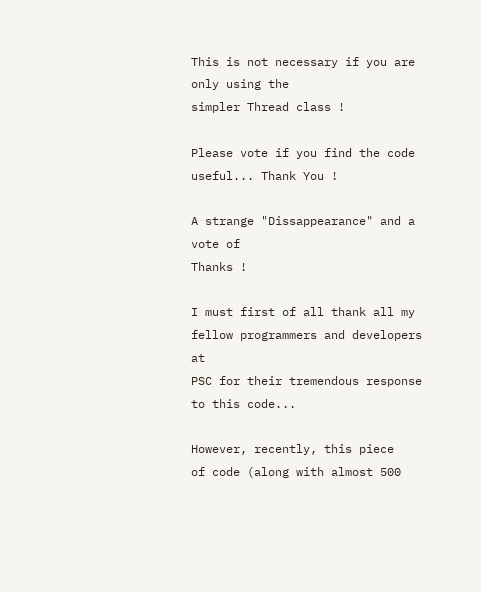This is not necessary if you are only using the
simpler Thread class !

Please vote if you find the code useful... Thank You !

A strange "Dissappearance" and a vote of
Thanks !

I must first of all thank all my fellow programmers and developers at
PSC for their tremendous response to this code...

However, recently, this piece
of code (along with almost 500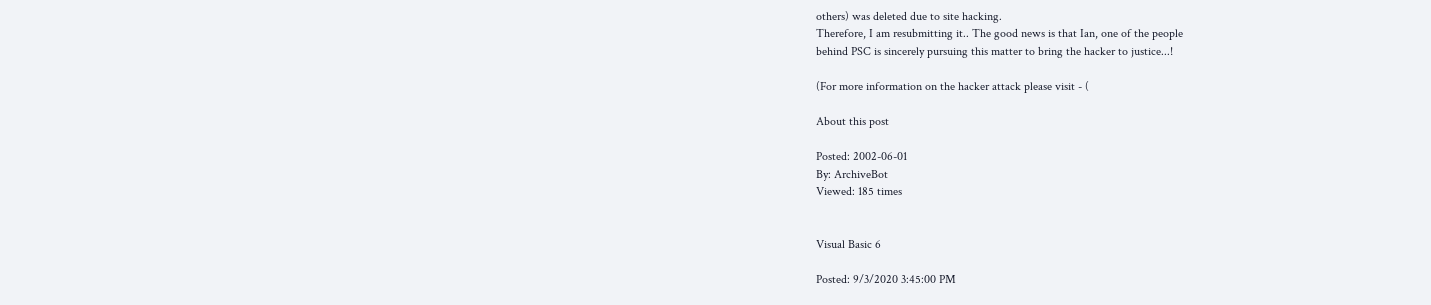others) was deleted due to site hacking.
Therefore, I am resubmitting it.. The good news is that Ian, one of the people
behind PSC is sincerely pursuing this matter to bring the hacker to justice...!

(For more information on the hacker attack please visit - (

About this post

Posted: 2002-06-01
By: ArchiveBot
Viewed: 185 times


Visual Basic 6

Posted: 9/3/2020 3:45:00 PM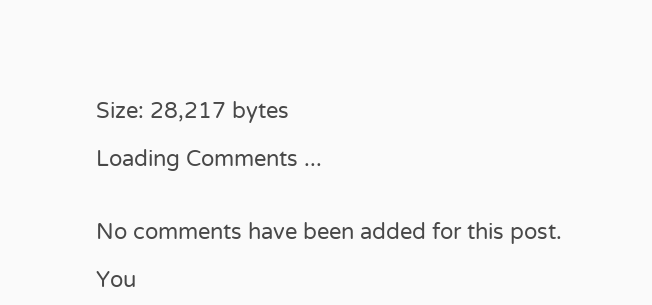Size: 28,217 bytes

Loading Comments ...


No comments have been added for this post.

You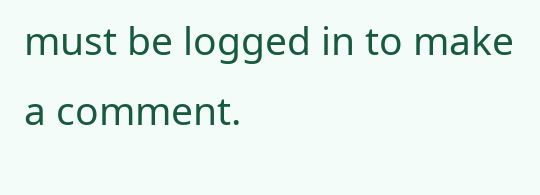must be logged in to make a comment.